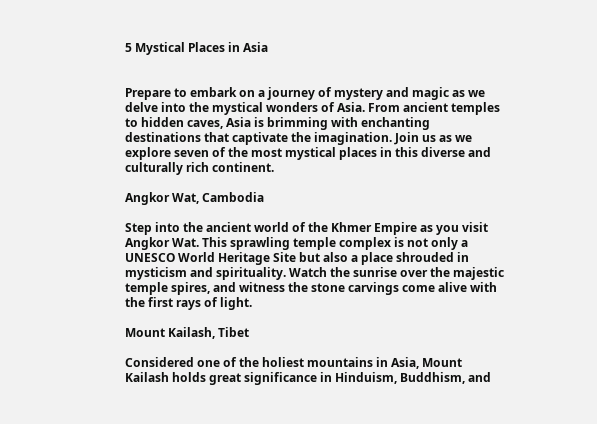5 Mystical Places in Asia


Prepare to embark on a journey of mystery and magic as we delve into the mystical wonders of Asia. From ancient temples to hidden caves, Asia is brimming with enchanting destinations that captivate the imagination. Join us as we explore seven of the most mystical places in this diverse and culturally rich continent.

Angkor Wat, Cambodia

Step into the ancient world of the Khmer Empire as you visit Angkor Wat. This sprawling temple complex is not only a UNESCO World Heritage Site but also a place shrouded in mysticism and spirituality. Watch the sunrise over the majestic temple spires, and witness the stone carvings come alive with the first rays of light.

Mount Kailash, Tibet

Considered one of the holiest mountains in Asia, Mount Kailash holds great significance in Hinduism, Buddhism, and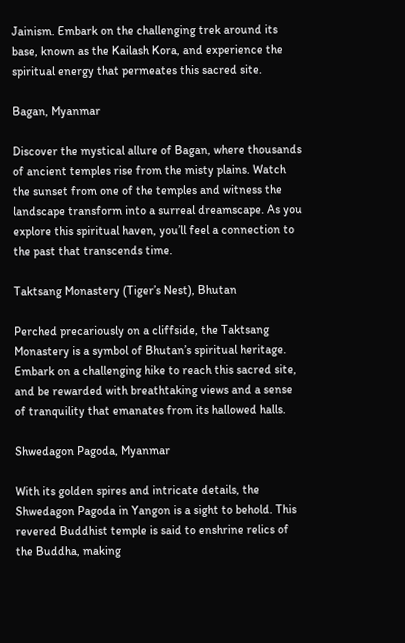Jainism. Embark on the challenging trek around its base, known as the Kailash Kora, and experience the spiritual energy that permeates this sacred site.

Bagan, Myanmar

Discover the mystical allure of Bagan, where thousands of ancient temples rise from the misty plains. Watch the sunset from one of the temples and witness the landscape transform into a surreal dreamscape. As you explore this spiritual haven, you’ll feel a connection to the past that transcends time.

Taktsang Monastery (Tiger’s Nest), Bhutan

Perched precariously on a cliffside, the Taktsang Monastery is a symbol of Bhutan’s spiritual heritage. Embark on a challenging hike to reach this sacred site, and be rewarded with breathtaking views and a sense of tranquility that emanates from its hallowed halls.

Shwedagon Pagoda, Myanmar

With its golden spires and intricate details, the Shwedagon Pagoda in Yangon is a sight to behold. This revered Buddhist temple is said to enshrine relics of the Buddha, making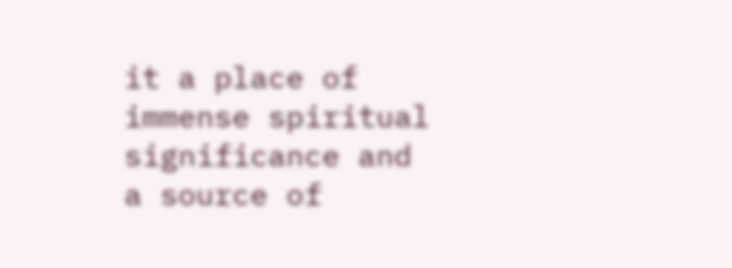it a place of immense spiritual significance and a source of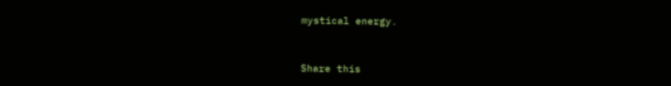mystical energy.


Share this